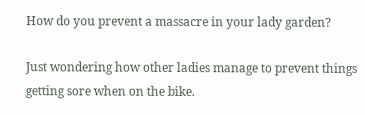How do you prevent a massacre in your lady garden?

Just wondering how other ladies manage to prevent things getting sore when on the bike.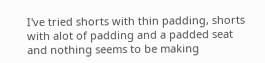I've tried shorts with thin padding, shorts with alot of padding and a padded seat and nothing seems to be making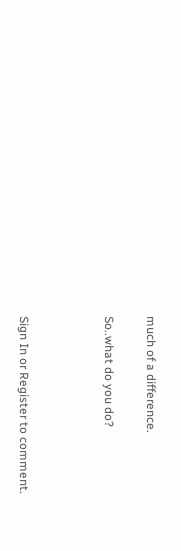much of a difference.

So..what do you do?



Sign In or Register to comment.